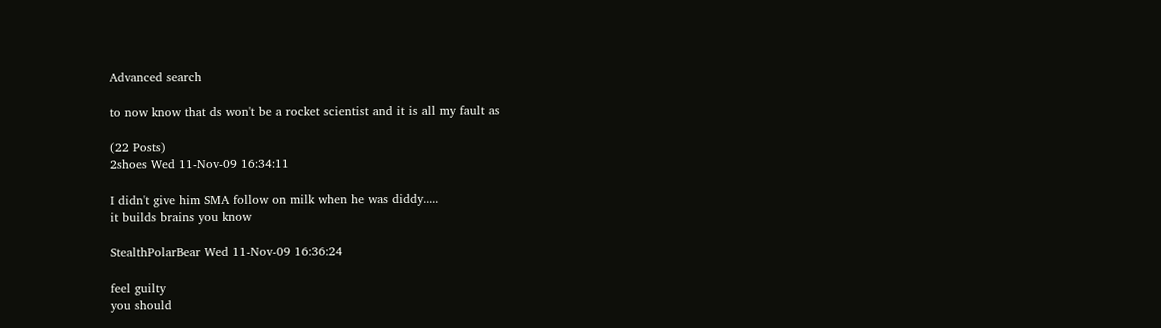Advanced search

to now know that ds won't be a rocket scientist and it is all my fault as

(22 Posts)
2shoes Wed 11-Nov-09 16:34:11

I didn't give him SMA follow on milk when he was diddy.....
it builds brains you know

StealthPolarBear Wed 11-Nov-09 16:36:24

feel guilty
you should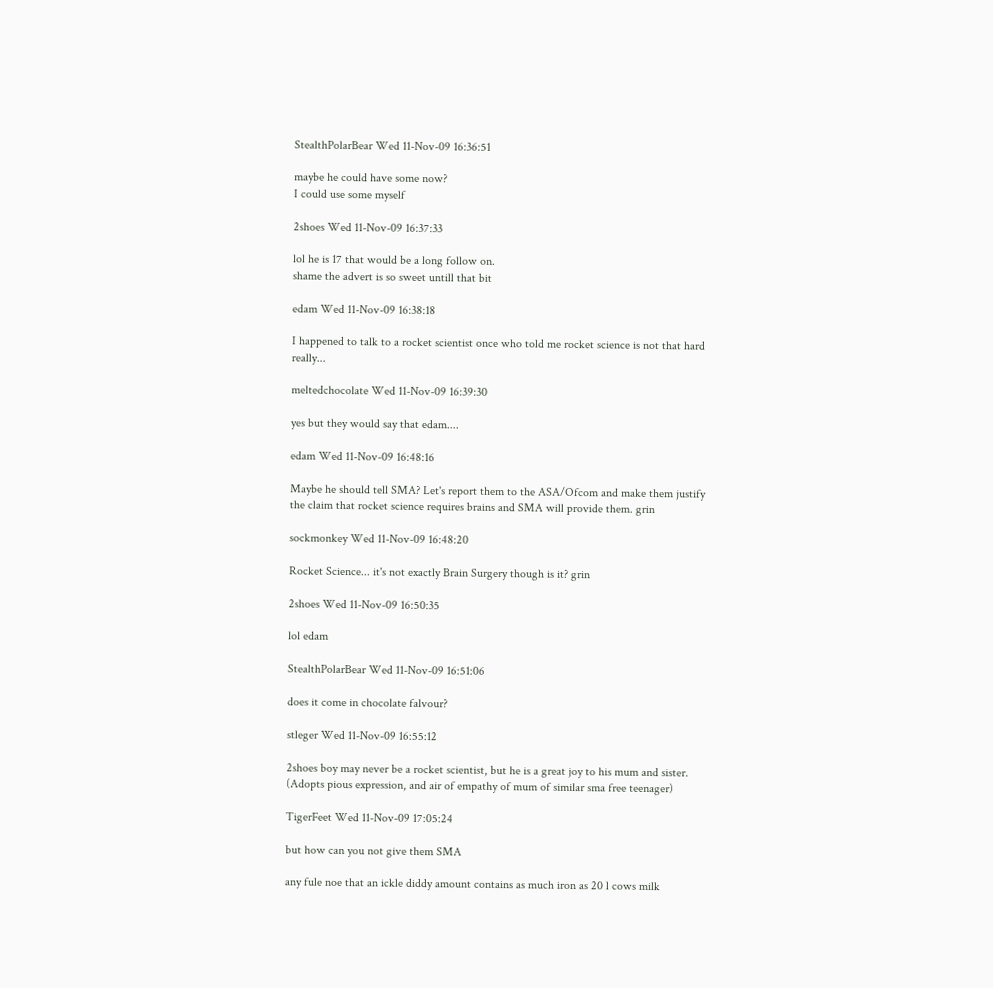StealthPolarBear Wed 11-Nov-09 16:36:51

maybe he could have some now?
I could use some myself

2shoes Wed 11-Nov-09 16:37:33

lol he is 17 that would be a long follow on.
shame the advert is so sweet untill that bit

edam Wed 11-Nov-09 16:38:18

I happened to talk to a rocket scientist once who told me rocket science is not that hard really...

meltedchocolate Wed 11-Nov-09 16:39:30

yes but they would say that edam....

edam Wed 11-Nov-09 16:48:16

Maybe he should tell SMA? Let's report them to the ASA/Ofcom and make them justify the claim that rocket science requires brains and SMA will provide them. grin

sockmonkey Wed 11-Nov-09 16:48:20

Rocket Science... it's not exactly Brain Surgery though is it? grin

2shoes Wed 11-Nov-09 16:50:35

lol edam

StealthPolarBear Wed 11-Nov-09 16:51:06

does it come in chocolate falvour?

stleger Wed 11-Nov-09 16:55:12

2shoes boy may never be a rocket scientist, but he is a great joy to his mum and sister. (Adopts pious expression, and air of empathy of mum of similar sma free teenager)

TigerFeet Wed 11-Nov-09 17:05:24

but how can you not give them SMA

any fule noe that an ickle diddy amount contains as much iron as 20 l cows milk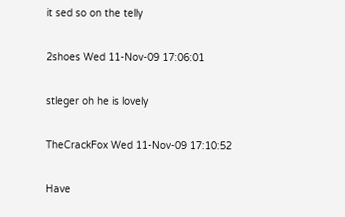it sed so on the telly

2shoes Wed 11-Nov-09 17:06:01

stleger oh he is lovely

TheCrackFox Wed 11-Nov-09 17:10:52

Have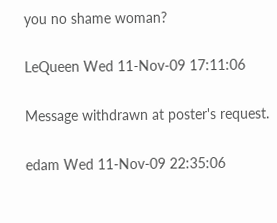you no shame woman?

LeQueen Wed 11-Nov-09 17:11:06

Message withdrawn at poster's request.

edam Wed 11-Nov-09 22:35:06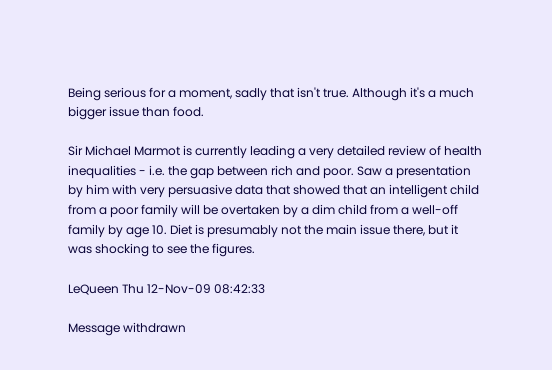Being serious for a moment, sadly that isn't true. Although it's a much bigger issue than food.

Sir Michael Marmot is currently leading a very detailed review of health inequalities - i.e. the gap between rich and poor. Saw a presentation by him with very persuasive data that showed that an intelligent child from a poor family will be overtaken by a dim child from a well-off family by age 10. Diet is presumably not the main issue there, but it was shocking to see the figures.

LeQueen Thu 12-Nov-09 08:42:33

Message withdrawn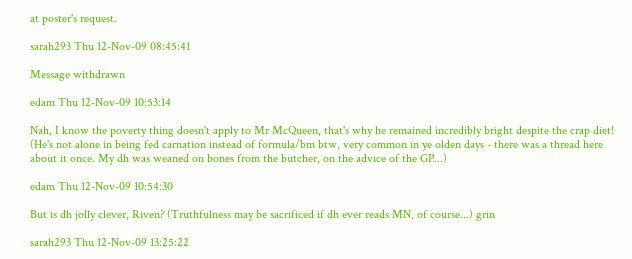at poster's request.

sarah293 Thu 12-Nov-09 08:45:41

Message withdrawn

edam Thu 12-Nov-09 10:53:14

Nah, I know the poverty thing doesn't apply to Mr McQueen, that's why he remained incredibly bright despite the crap diet! (He's not alone in being fed carnation instead of formula/bm btw, very common in ye olden days - there was a thread here about it once. My dh was weaned on bones from the butcher, on the advice of the GP...)

edam Thu 12-Nov-09 10:54:30

But is dh jolly clever, Riven? (Truthfulness may be sacrificed if dh ever reads MN, of course...) grin

sarah293 Thu 12-Nov-09 13:25:22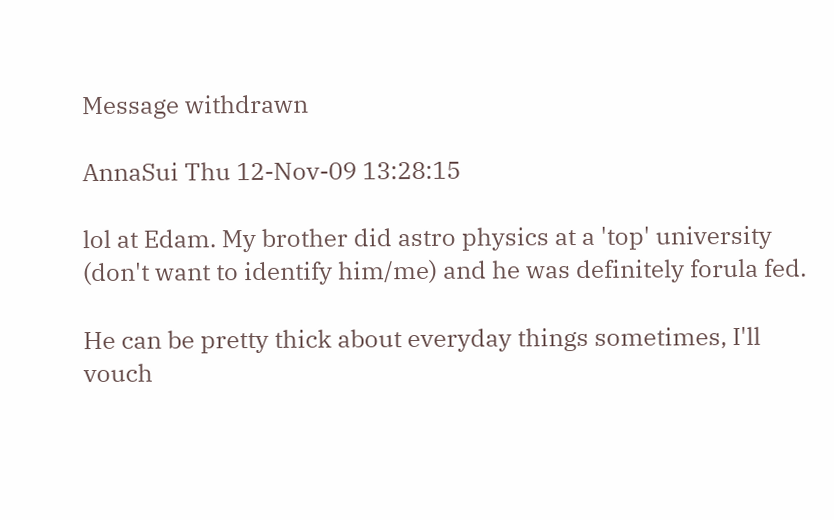Message withdrawn

AnnaSui Thu 12-Nov-09 13:28:15

lol at Edam. My brother did astro physics at a 'top' university (don't want to identify him/me) and he was definitely forula fed.

He can be pretty thick about everyday things sometimes, I'll vouch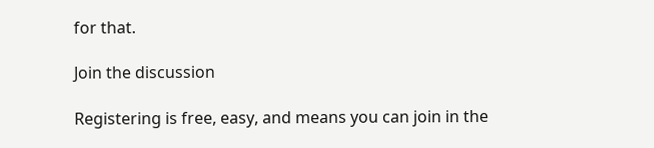for that.

Join the discussion

Registering is free, easy, and means you can join in the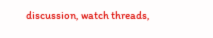discussion, watch threads,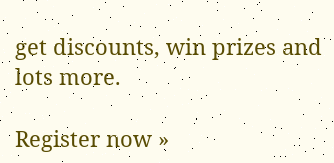get discounts, win prizes and lots more.

Register now »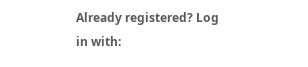Already registered? Log in with: